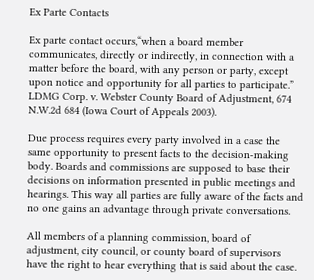Ex Parte Contacts

Ex parte contact occurs,“when a board member communicates, directly or indirectly, in connection with a matter before the board, with any person or party, except upon notice and opportunity for all parties to participate.” LDMG Corp. v. Webster County Board of Adjustment, 674 N.W.2d 684 (Iowa Court of Appeals 2003).

Due process requires every party involved in a case the same opportunity to present facts to the decision-making body. Boards and commissions are supposed to base their decisions on information presented in public meetings and hearings. This way all parties are fully aware of the facts and no one gains an advantage through private conversations.

All members of a planning commission, board of adjustment, city council, or county board of supervisors have the right to hear everything that is said about the case.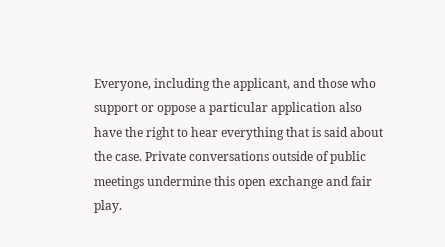Everyone, including the applicant, and those who support or oppose a particular application also have the right to hear everything that is said about the case. Private conversations outside of public meetings undermine this open exchange and fair play.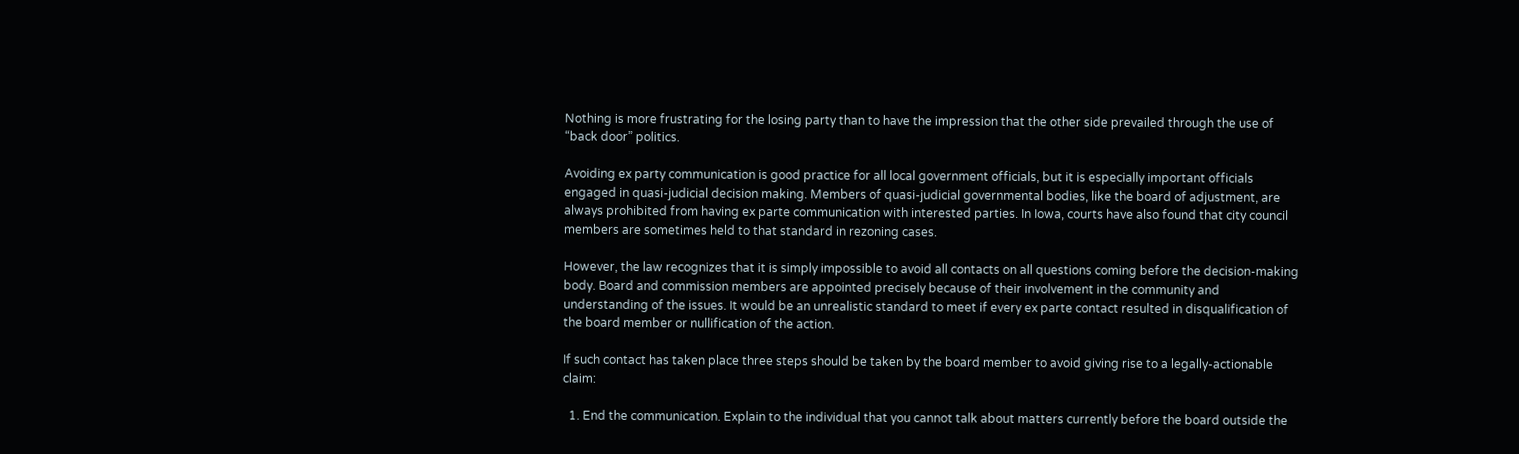Nothing is more frustrating for the losing party than to have the impression that the other side prevailed through the use of “back door” politics.

Avoiding ex party communication is good practice for all local government officials, but it is especially important officials engaged in quasi-judicial decision making. Members of quasi-judicial governmental bodies, like the board of adjustment, are always prohibited from having ex parte communication with interested parties. In Iowa, courts have also found that city council members are sometimes held to that standard in rezoning cases.

However, the law recognizes that it is simply impossible to avoid all contacts on all questions coming before the decision-making body. Board and commission members are appointed precisely because of their involvement in the community and understanding of the issues. It would be an unrealistic standard to meet if every ex parte contact resulted in disqualification of the board member or nullification of the action.

If such contact has taken place three steps should be taken by the board member to avoid giving rise to a legally-actionable claim:

  1. End the communication. Explain to the individual that you cannot talk about matters currently before the board outside the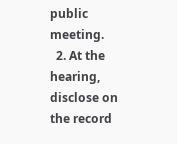public meeting.
  2. At the hearing, disclose on the record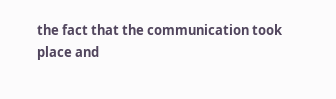the fact that the communication took place and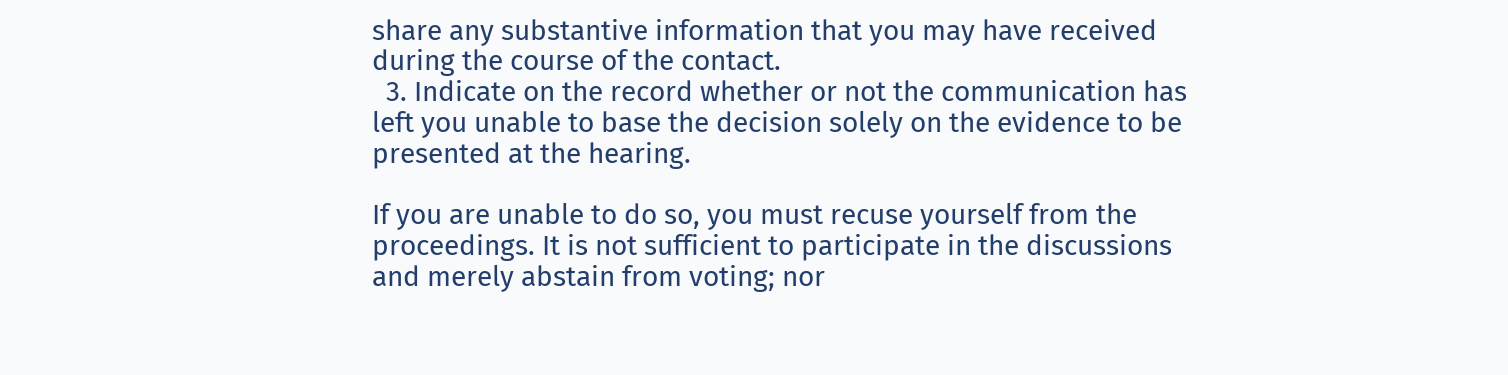share any substantive information that you may have received during the course of the contact.
  3. Indicate on the record whether or not the communication has left you unable to base the decision solely on the evidence to be presented at the hearing.

If you are unable to do so, you must recuse yourself from the proceedings. It is not sufficient to participate in the discussions and merely abstain from voting; nor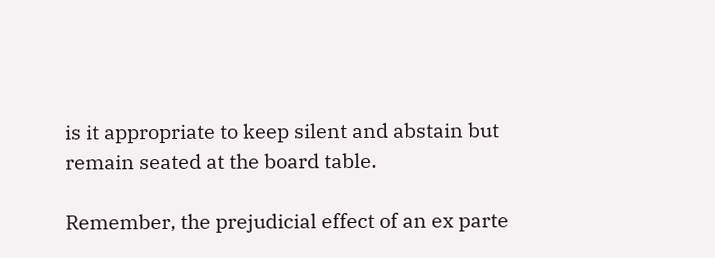is it appropriate to keep silent and abstain but remain seated at the board table.

Remember, the prejudicial effect of an ex parte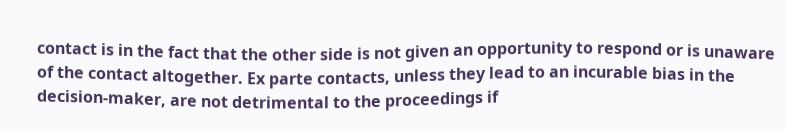contact is in the fact that the other side is not given an opportunity to respond or is unaware of the contact altogether. Ex parte contacts, unless they lead to an incurable bias in the decision-maker, are not detrimental to the proceedings if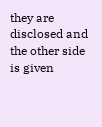they are disclosed and the other side is given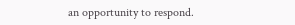an opportunity to respond.